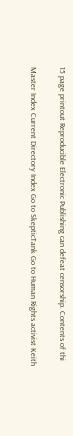15 page printout Reproducible Electronic Publishing can defeat censorship. Contents of thi

Master Index Current Directory Index Go to SkepticTank Go to Human Rights activist Keith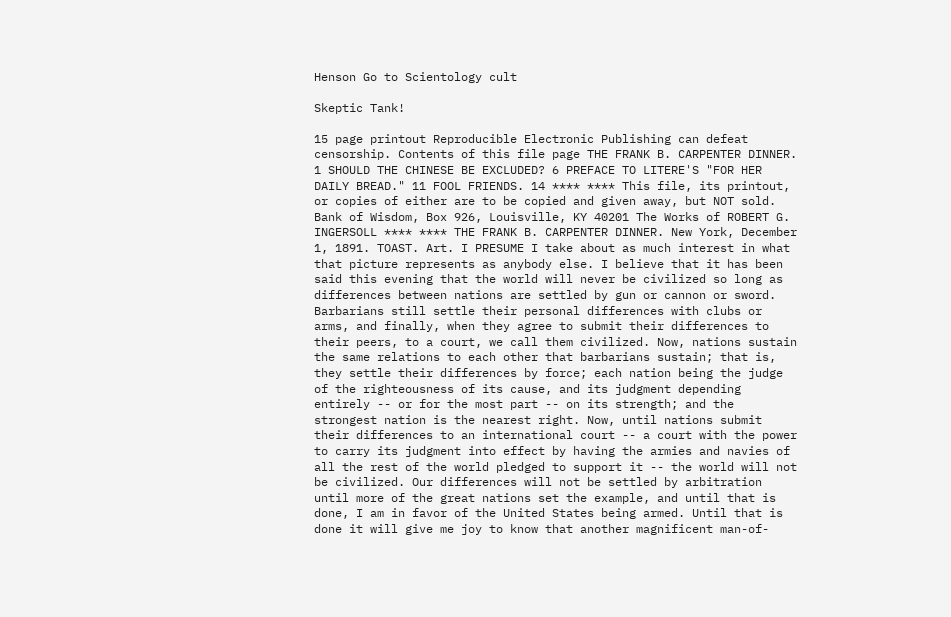Henson Go to Scientology cult

Skeptic Tank!

15 page printout Reproducible Electronic Publishing can defeat censorship. Contents of this file page THE FRANK B. CARPENTER DINNER. 1 SHOULD THE CHINESE BE EXCLUDED? 6 PREFACE TO LITERE'S "FOR HER DAILY BREAD." 11 FOOL FRIENDS. 14 **** **** This file, its printout, or copies of either are to be copied and given away, but NOT sold. Bank of Wisdom, Box 926, Louisville, KY 40201 The Works of ROBERT G. INGERSOLL **** **** THE FRANK B. CARPENTER DINNER. New York, December 1, 1891. TOAST. Art. I PRESUME I take about as much interest in what that picture represents as anybody else. I believe that it has been said this evening that the world will never be civilized so long as differences between nations are settled by gun or cannon or sword. Barbarians still settle their personal differences with clubs or arms, and finally, when they agree to submit their differences to their peers, to a court, we call them civilized. Now, nations sustain the same relations to each other that barbarians sustain; that is, they settle their differences by force; each nation being the judge of the righteousness of its cause, and its judgment depending entirely -- or for the most part -- on its strength; and the strongest nation is the nearest right. Now, until nations submit their differences to an international court -- a court with the power to carry its judgment into effect by having the armies and navies of all the rest of the world pledged to support it -- the world will not be civilized. Our differences will not be settled by arbitration until more of the great nations set the example, and until that is done, I am in favor of the United States being armed. Until that is done it will give me joy to know that another magnificent man-of-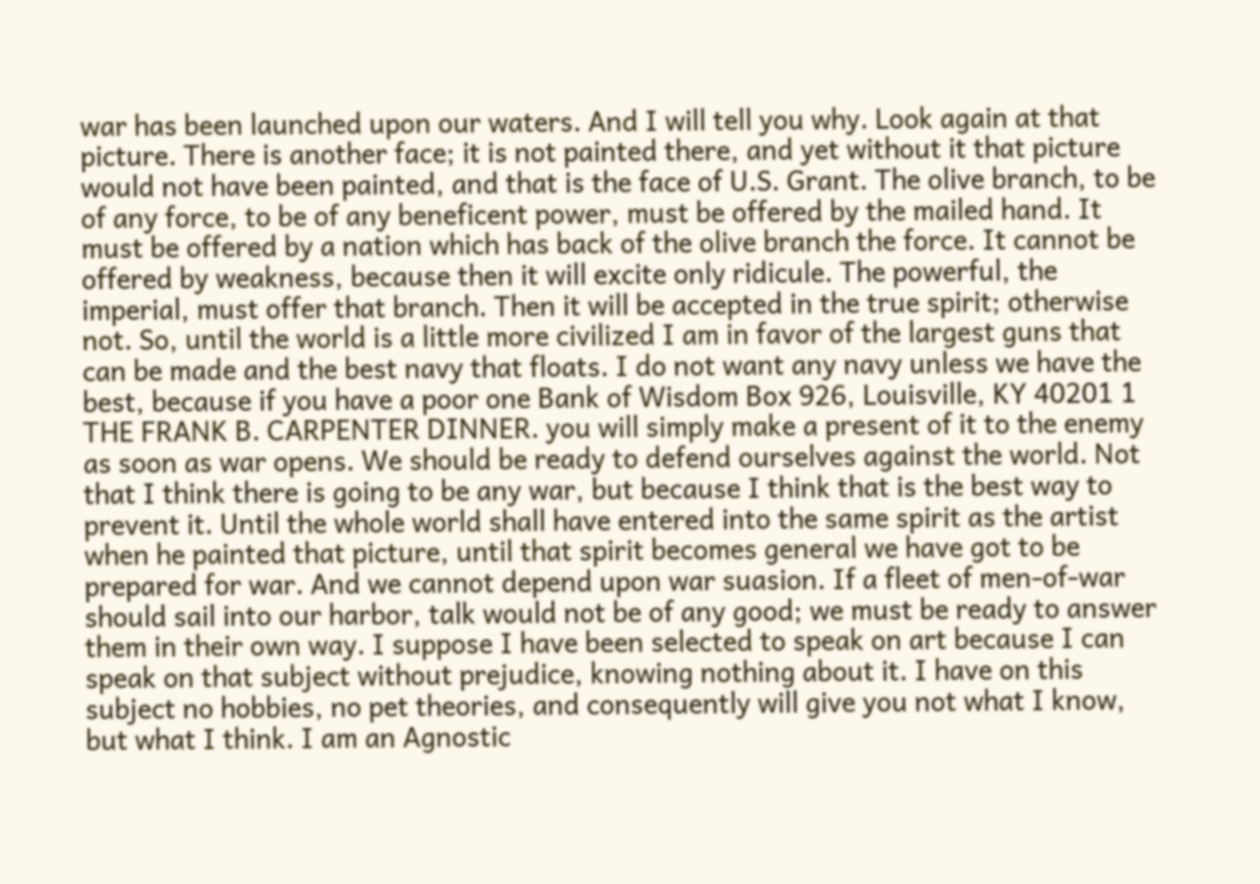war has been launched upon our waters. And I will tell you why. Look again at that picture. There is another face; it is not painted there, and yet without it that picture would not have been painted, and that is the face of U.S. Grant. The olive branch, to be of any force, to be of any beneficent power, must be offered by the mailed hand. It must be offered by a nation which has back of the olive branch the force. It cannot be offered by weakness, because then it will excite only ridicule. The powerful, the imperial, must offer that branch. Then it will be accepted in the true spirit; otherwise not. So, until the world is a little more civilized I am in favor of the largest guns that can be made and the best navy that floats. I do not want any navy unless we have the best, because if you have a poor one Bank of Wisdom Box 926, Louisville, KY 40201 1 THE FRANK B. CARPENTER DINNER. you will simply make a present of it to the enemy as soon as war opens. We should be ready to defend ourselves against the world. Not that I think there is going to be any war, but because I think that is the best way to prevent it. Until the whole world shall have entered into the same spirit as the artist when he painted that picture, until that spirit becomes general we have got to be prepared for war. And we cannot depend upon war suasion. If a fleet of men-of-war should sail into our harbor, talk would not be of any good; we must be ready to answer them in their own way. I suppose I have been selected to speak on art because I can speak on that subject without prejudice, knowing nothing about it. I have on this subject no hobbies, no pet theories, and consequently will give you not what I know, but what I think. I am an Agnostic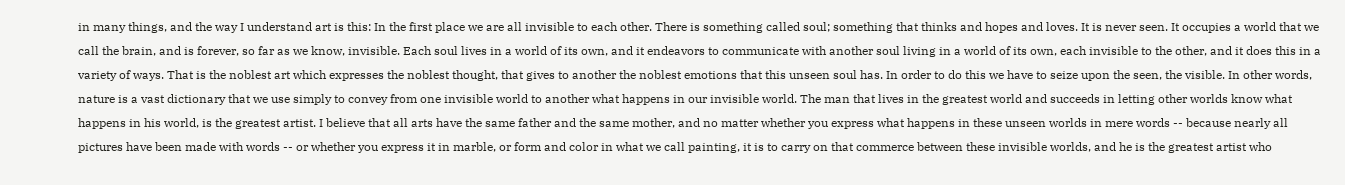in many things, and the way I understand art is this: In the first place we are all invisible to each other. There is something called soul; something that thinks and hopes and loves. It is never seen. It occupies a world that we call the brain, and is forever, so far as we know, invisible. Each soul lives in a world of its own, and it endeavors to communicate with another soul living in a world of its own, each invisible to the other, and it does this in a variety of ways. That is the noblest art which expresses the noblest thought, that gives to another the noblest emotions that this unseen soul has. In order to do this we have to seize upon the seen, the visible. In other words, nature is a vast dictionary that we use simply to convey from one invisible world to another what happens in our invisible world. The man that lives in the greatest world and succeeds in letting other worlds know what happens in his world, is the greatest artist. I believe that all arts have the same father and the same mother, and no matter whether you express what happens in these unseen worlds in mere words -- because nearly all pictures have been made with words -- or whether you express it in marble, or form and color in what we call painting, it is to carry on that commerce between these invisible worlds, and he is the greatest artist who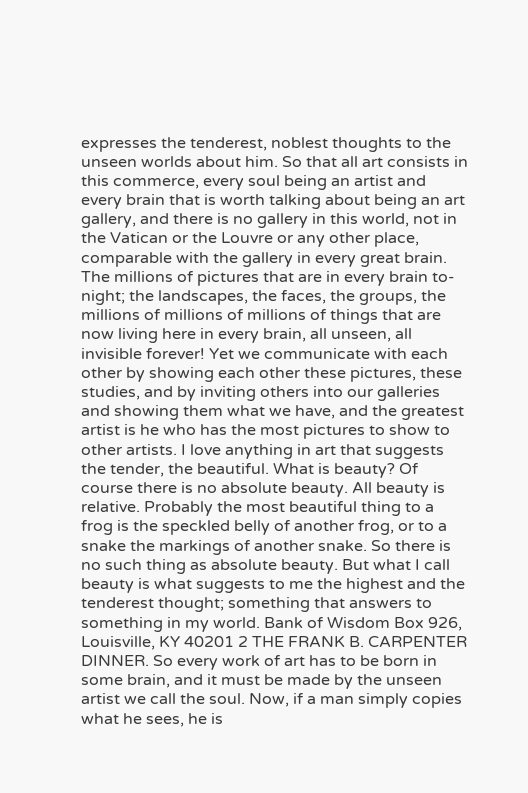expresses the tenderest, noblest thoughts to the unseen worlds about him. So that all art consists in this commerce, every soul being an artist and every brain that is worth talking about being an art gallery, and there is no gallery in this world, not in the Vatican or the Louvre or any other place, comparable with the gallery in every great brain. The millions of pictures that are in every brain to-night; the landscapes, the faces, the groups, the millions of millions of millions of things that are now living here in every brain, all unseen, all invisible forever! Yet we communicate with each other by showing each other these pictures, these studies, and by inviting others into our galleries and showing them what we have, and the greatest artist is he who has the most pictures to show to other artists. I love anything in art that suggests the tender, the beautiful. What is beauty? Of course there is no absolute beauty. All beauty is relative. Probably the most beautiful thing to a frog is the speckled belly of another frog, or to a snake the markings of another snake. So there is no such thing as absolute beauty. But what I call beauty is what suggests to me the highest and the tenderest thought; something that answers to something in my world. Bank of Wisdom Box 926, Louisville, KY 40201 2 THE FRANK B. CARPENTER DINNER. So every work of art has to be born in some brain, and it must be made by the unseen artist we call the soul. Now, if a man simply copies what he sees, he is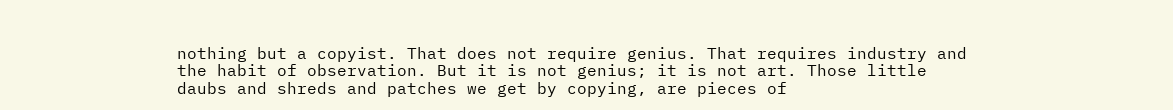nothing but a copyist. That does not require genius. That requires industry and the habit of observation. But it is not genius; it is not art. Those little daubs and shreds and patches we get by copying, are pieces of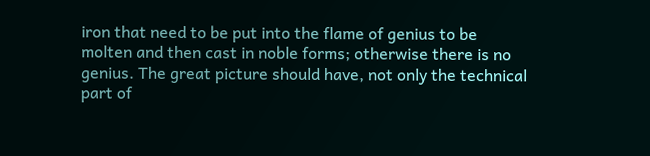iron that need to be put into the flame of genius to be molten and then cast in noble forms; otherwise there is no genius. The great picture should have, not only the technical part of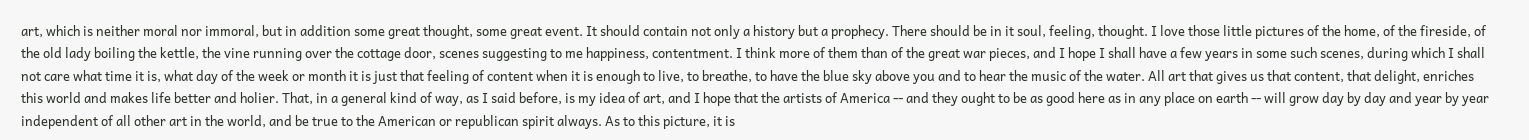art, which is neither moral nor immoral, but in addition some great thought, some great event. It should contain not only a history but a prophecy. There should be in it soul, feeling, thought. I love those little pictures of the home, of the fireside, of the old lady boiling the kettle, the vine running over the cottage door, scenes suggesting to me happiness, contentment. I think more of them than of the great war pieces, and I hope I shall have a few years in some such scenes, during which I shall not care what time it is, what day of the week or month it is just that feeling of content when it is enough to live, to breathe, to have the blue sky above you and to hear the music of the water. All art that gives us that content, that delight, enriches this world and makes life better and holier. That, in a general kind of way, as I said before, is my idea of art, and I hope that the artists of America -- and they ought to be as good here as in any place on earth -- will grow day by day and year by year independent of all other art in the world, and be true to the American or republican spirit always. As to this picture, it is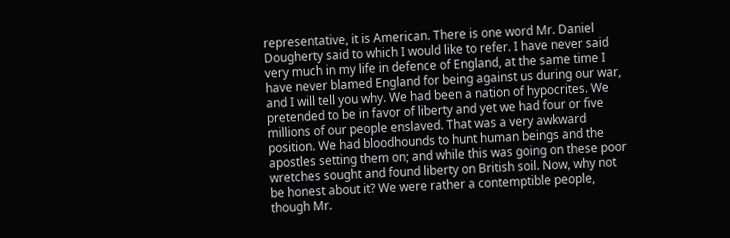representative, it is American. There is one word Mr. Daniel Dougherty said to which I would like to refer. I have never said very much in my life in defence of England, at the same time I have never blamed England for being against us during our war, and I will tell you why. We had been a nation of hypocrites. We pretended to be in favor of liberty and yet we had four or five millions of our people enslaved. That was a very awkward position. We had bloodhounds to hunt human beings and the apostles setting them on; and while this was going on these poor wretches sought and found liberty on British soil. Now, why not be honest about it? We were rather a contemptible people, though Mr.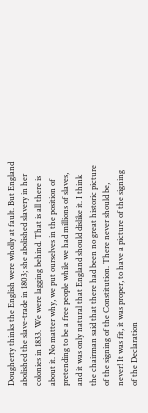Dougherty thinks the English were wholly at fault. But England abolished the slave-trade in 1803; she abolished slavery in her colonies in 1833. We were lagging behind. That is all there is about it. No matter why, we put ourselves in the position of pretending to be a free people while we had millions of slaves, and it was only natural that England should dislike it. I think the chairman said that there had been no great historic picture of the signing of the Constitution. There never should be, never! It was fit, it was proper, to have a picture of the signing of the Declaration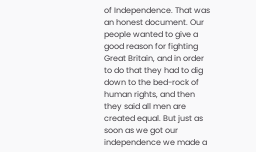of Independence. That was an honest document. Our people wanted to give a good reason for fighting Great Britain, and in order to do that they had to dig down to the bed-rock of human rights, and then they said all men are created equal. But just as soon as we got our independence we made a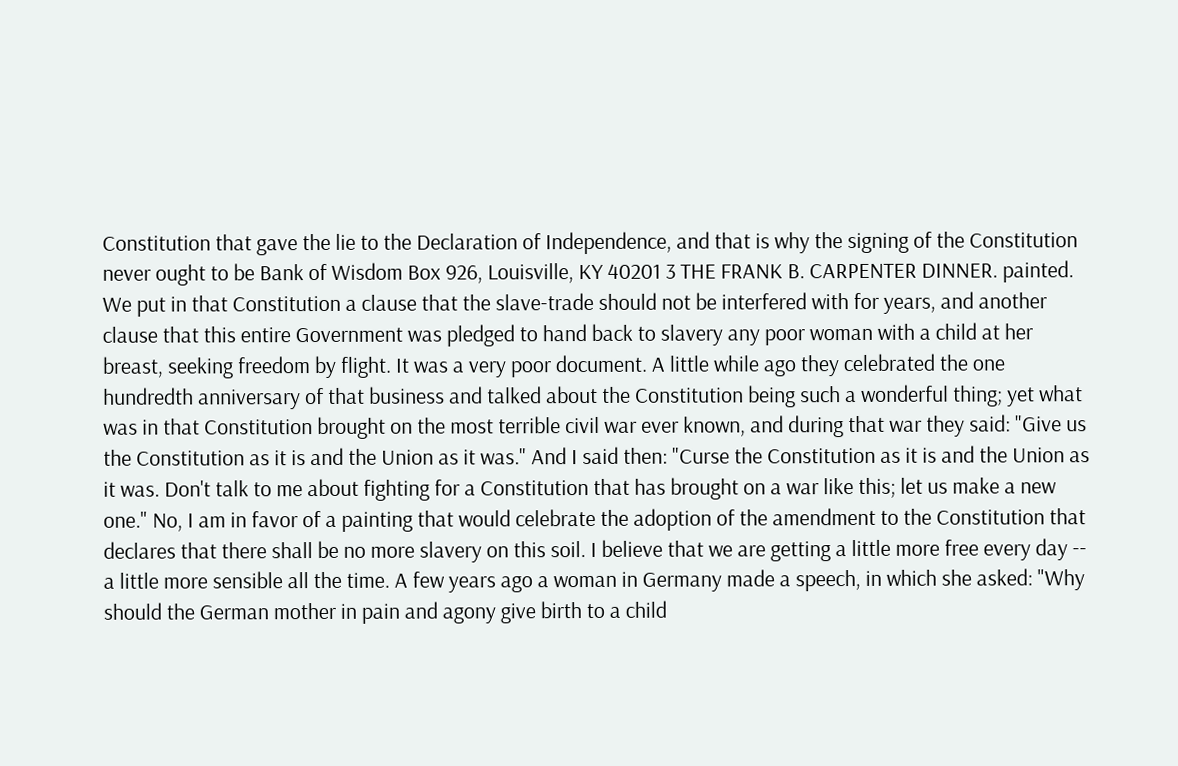Constitution that gave the lie to the Declaration of Independence, and that is why the signing of the Constitution never ought to be Bank of Wisdom Box 926, Louisville, KY 40201 3 THE FRANK B. CARPENTER DINNER. painted. We put in that Constitution a clause that the slave-trade should not be interfered with for years, and another clause that this entire Government was pledged to hand back to slavery any poor woman with a child at her breast, seeking freedom by flight. It was a very poor document. A little while ago they celebrated the one hundredth anniversary of that business and talked about the Constitution being such a wonderful thing; yet what was in that Constitution brought on the most terrible civil war ever known, and during that war they said: "Give us the Constitution as it is and the Union as it was." And I said then: "Curse the Constitution as it is and the Union as it was. Don't talk to me about fighting for a Constitution that has brought on a war like this; let us make a new one." No, I am in favor of a painting that would celebrate the adoption of the amendment to the Constitution that declares that there shall be no more slavery on this soil. I believe that we are getting a little more free every day -- a little more sensible all the time. A few years ago a woman in Germany made a speech, in which she asked: "Why should the German mother in pain and agony give birth to a child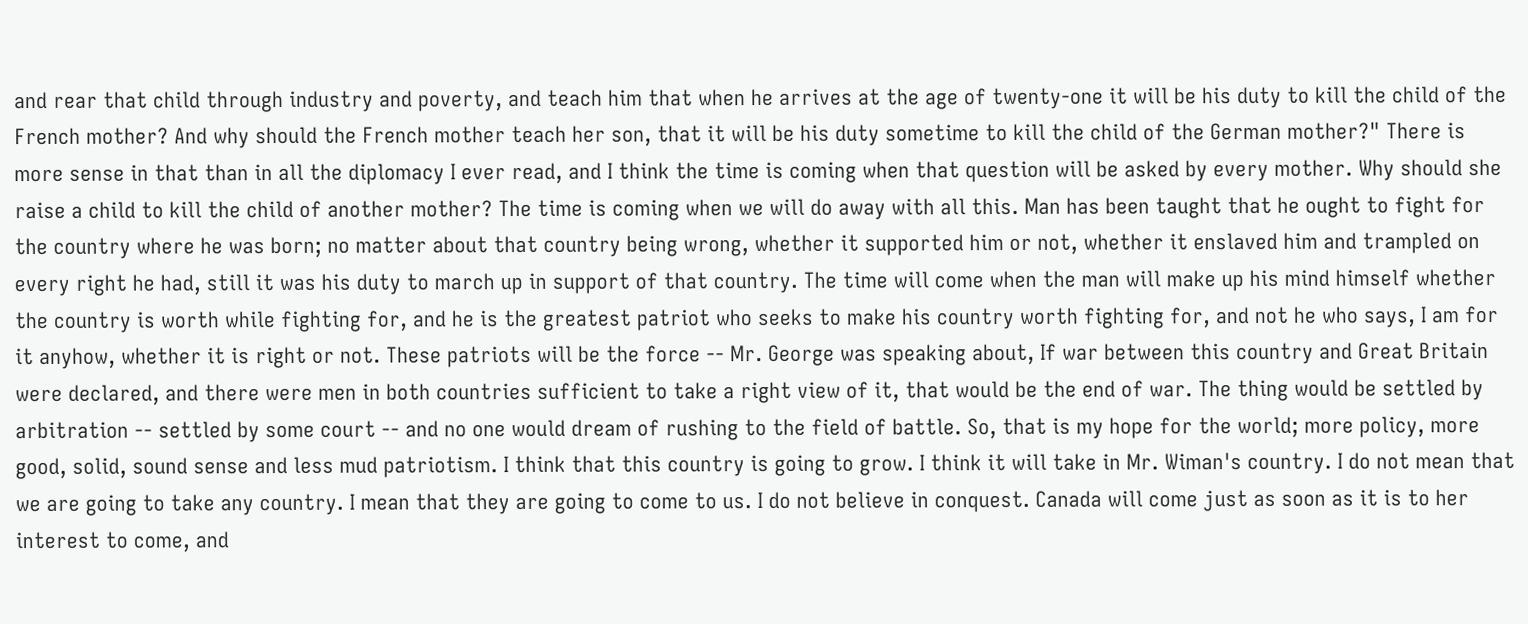and rear that child through industry and poverty, and teach him that when he arrives at the age of twenty-one it will be his duty to kill the child of the French mother? And why should the French mother teach her son, that it will be his duty sometime to kill the child of the German mother?" There is more sense in that than in all the diplomacy I ever read, and I think the time is coming when that question will be asked by every mother. Why should she raise a child to kill the child of another mother? The time is coming when we will do away with all this. Man has been taught that he ought to fight for the country where he was born; no matter about that country being wrong, whether it supported him or not, whether it enslaved him and trampled on every right he had, still it was his duty to march up in support of that country. The time will come when the man will make up his mind himself whether the country is worth while fighting for, and he is the greatest patriot who seeks to make his country worth fighting for, and not he who says, I am for it anyhow, whether it is right or not. These patriots will be the force -- Mr. George was speaking about, If war between this country and Great Britain were declared, and there were men in both countries sufficient to take a right view of it, that would be the end of war. The thing would be settled by arbitration -- settled by some court -- and no one would dream of rushing to the field of battle. So, that is my hope for the world; more policy, more good, solid, sound sense and less mud patriotism. I think that this country is going to grow. I think it will take in Mr. Wiman's country. I do not mean that we are going to take any country. I mean that they are going to come to us. I do not believe in conquest. Canada will come just as soon as it is to her interest to come, and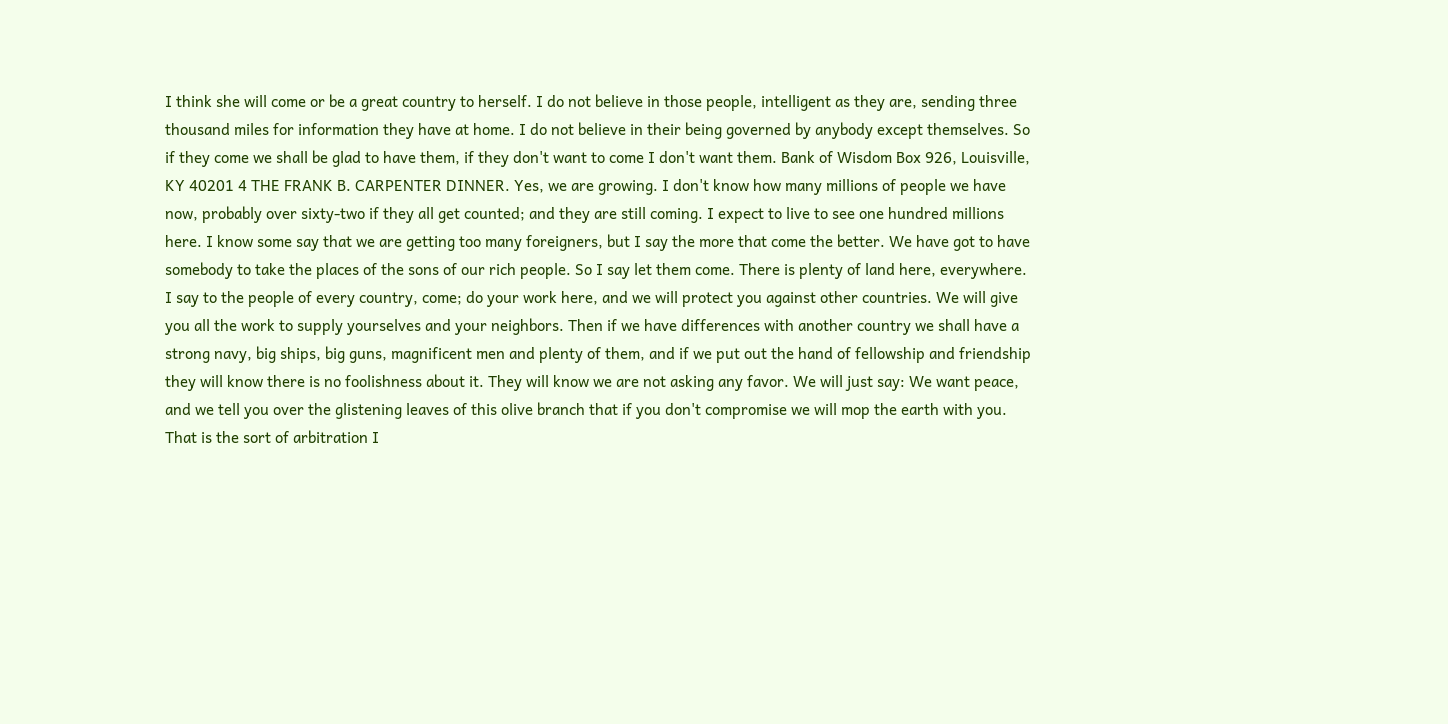I think she will come or be a great country to herself. I do not believe in those people, intelligent as they are, sending three thousand miles for information they have at home. I do not believe in their being governed by anybody except themselves. So if they come we shall be glad to have them, if they don't want to come I don't want them. Bank of Wisdom Box 926, Louisville, KY 40201 4 THE FRANK B. CARPENTER DINNER. Yes, we are growing. I don't know how many millions of people we have now, probably over sixty-two if they all get counted; and they are still coming. I expect to live to see one hundred millions here. I know some say that we are getting too many foreigners, but I say the more that come the better. We have got to have somebody to take the places of the sons of our rich people. So I say let them come. There is plenty of land here, everywhere. I say to the people of every country, come; do your work here, and we will protect you against other countries. We will give you all the work to supply yourselves and your neighbors. Then if we have differences with another country we shall have a strong navy, big ships, big guns, magnificent men and plenty of them, and if we put out the hand of fellowship and friendship they will know there is no foolishness about it. They will know we are not asking any favor. We will just say: We want peace, and we tell you over the glistening leaves of this olive branch that if you don't compromise we will mop the earth with you. That is the sort of arbitration I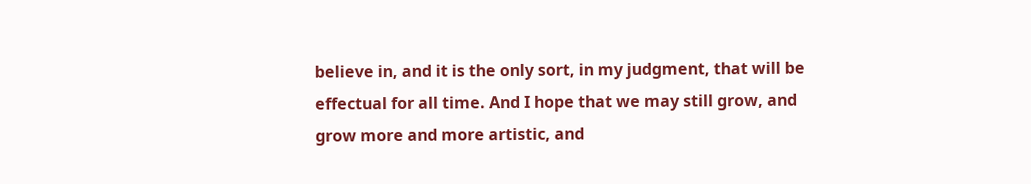believe in, and it is the only sort, in my judgment, that will be effectual for all time. And I hope that we may still grow, and grow more and more artistic, and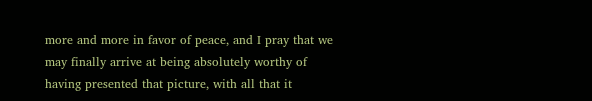more and more in favor of peace, and I pray that we may finally arrive at being absolutely worthy of having presented that picture, with all that it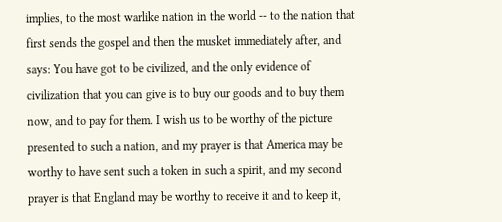implies, to the most warlike nation in the world -- to the nation that first sends the gospel and then the musket immediately after, and says: You have got to be civilized, and the only evidence of civilization that you can give is to buy our goods and to buy them now, and to pay for them. I wish us to be worthy of the picture presented to such a nation, and my prayer is that America may be worthy to have sent such a token in such a spirit, and my second prayer is that England may be worthy to receive it and to keep it,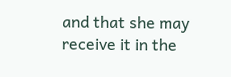and that she may receive it in the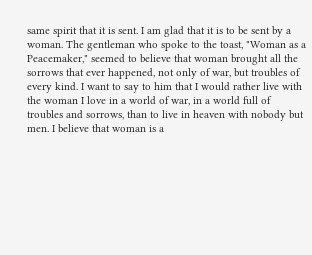same spirit that it is sent. I am glad that it is to be sent by a woman. The gentleman who spoke to the toast, "Woman as a Peacemaker," seemed to believe that woman brought all the sorrows that ever happened, not only of war, but troubles of every kind. I want to say to him that I would rather live with the woman I love in a world of war, in a world full of troubles and sorrows, than to live in heaven with nobody but men. I believe that woman is a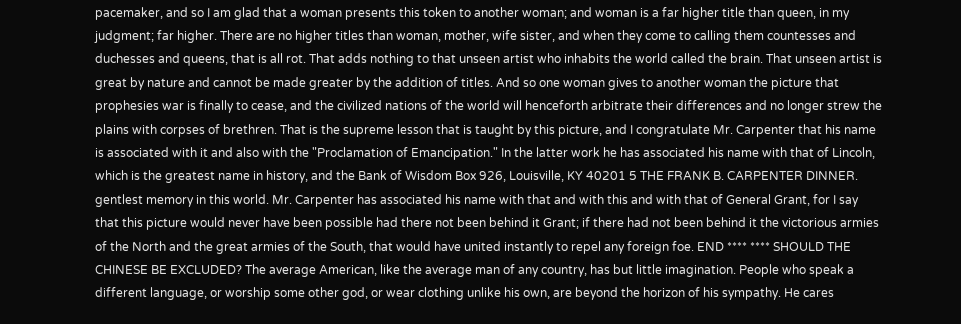pacemaker, and so I am glad that a woman presents this token to another woman; and woman is a far higher title than queen, in my judgment; far higher. There are no higher titles than woman, mother, wife sister, and when they come to calling them countesses and duchesses and queens, that is all rot. That adds nothing to that unseen artist who inhabits the world called the brain. That unseen artist is great by nature and cannot be made greater by the addition of titles. And so one woman gives to another woman the picture that prophesies war is finally to cease, and the civilized nations of the world will henceforth arbitrate their differences and no longer strew the plains with corpses of brethren. That is the supreme lesson that is taught by this picture, and I congratulate Mr. Carpenter that his name is associated with it and also with the "Proclamation of Emancipation." In the latter work he has associated his name with that of Lincoln, which is the greatest name in history, and the Bank of Wisdom Box 926, Louisville, KY 40201 5 THE FRANK B. CARPENTER DINNER. gentlest memory in this world. Mr. Carpenter has associated his name with that and with this and with that of General Grant, for I say that this picture would never have been possible had there not been behind it Grant; if there had not been behind it the victorious armies of the North and the great armies of the South, that would have united instantly to repel any foreign foe. END **** **** SHOULD THE CHINESE BE EXCLUDED? The average American, like the average man of any country, has but little imagination. People who speak a different language, or worship some other god, or wear clothing unlike his own, are beyond the horizon of his sympathy. He cares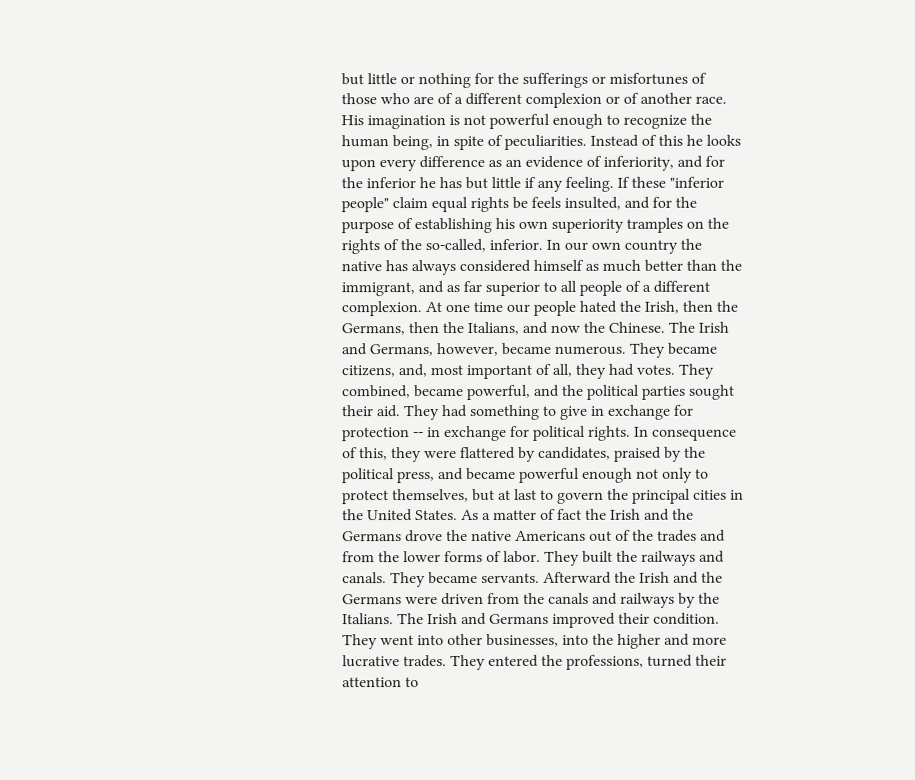but little or nothing for the sufferings or misfortunes of those who are of a different complexion or of another race. His imagination is not powerful enough to recognize the human being, in spite of peculiarities. Instead of this he looks upon every difference as an evidence of inferiority, and for the inferior he has but little if any feeling. If these "inferior people" claim equal rights be feels insulted, and for the purpose of establishing his own superiority tramples on the rights of the so-called, inferior. In our own country the native has always considered himself as much better than the immigrant, and as far superior to all people of a different complexion. At one time our people hated the Irish, then the Germans, then the Italians, and now the Chinese. The Irish and Germans, however, became numerous. They became citizens, and, most important of all, they had votes. They combined, became powerful, and the political parties sought their aid. They had something to give in exchange for protection -- in exchange for political rights. In consequence of this, they were flattered by candidates, praised by the political press, and became powerful enough not only to protect themselves, but at last to govern the principal cities in the United States. As a matter of fact the Irish and the Germans drove the native Americans out of the trades and from the lower forms of labor. They built the railways and canals. They became servants. Afterward the Irish and the Germans were driven from the canals and railways by the Italians. The Irish and Germans improved their condition. They went into other businesses, into the higher and more lucrative trades. They entered the professions, turned their attention to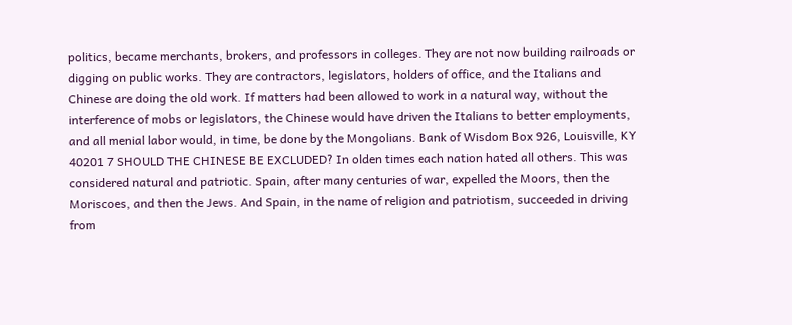politics, became merchants, brokers, and professors in colleges. They are not now building railroads or digging on public works. They are contractors, legislators, holders of office, and the Italians and Chinese are doing the old work. If matters had been allowed to work in a natural way, without the interference of mobs or legislators, the Chinese would have driven the Italians to better employments, and all menial labor would, in time, be done by the Mongolians. Bank of Wisdom Box 926, Louisville, KY 40201 7 SHOULD THE CHINESE BE EXCLUDED? In olden times each nation hated all others. This was considered natural and patriotic. Spain, after many centuries of war, expelled the Moors, then the Moriscoes, and then the Jews. And Spain, in the name of religion and patriotism, succeeded in driving from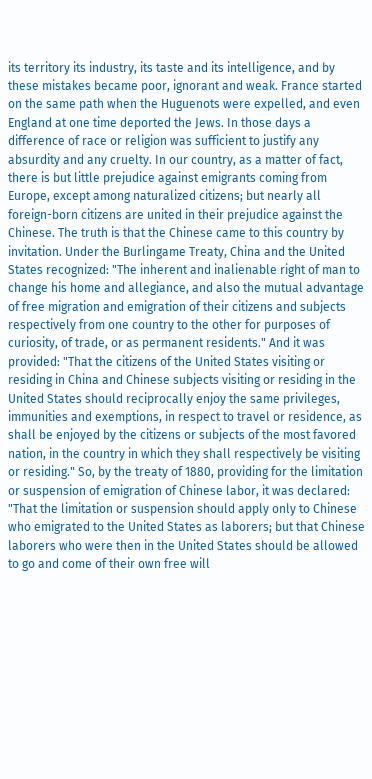its territory its industry, its taste and its intelligence, and by these mistakes became poor, ignorant and weak. France started on the same path when the Huguenots were expelled, and even England at one time deported the Jews. In those days a difference of race or religion was sufficient to justify any absurdity and any cruelty. In our country, as a matter of fact, there is but little prejudice against emigrants coming from Europe, except among naturalized citizens; but nearly all foreign-born citizens are united in their prejudice against the Chinese. The truth is that the Chinese came to this country by invitation. Under the Burlingame Treaty, China and the United States recognized: "The inherent and inalienable right of man to change his home and allegiance, and also the mutual advantage of free migration and emigration of their citizens and subjects respectively from one country to the other for purposes of curiosity, of trade, or as permanent residents." And it was provided: "That the citizens of the United States visiting or residing in China and Chinese subjects visiting or residing in the United States should reciprocally enjoy the same privileges, immunities and exemptions, in respect to travel or residence, as shall be enjoyed by the citizens or subjects of the most favored nation, in the country in which they shall respectively be visiting or residing." So, by the treaty of 1880, providing for the limitation or suspension of emigration of Chinese labor, it was declared: "That the limitation or suspension should apply only to Chinese who emigrated to the United States as laborers; but that Chinese laborers who were then in the United States should be allowed to go and come of their own free will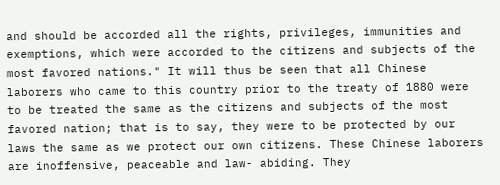and should be accorded all the rights, privileges, immunities and exemptions, which were accorded to the citizens and subjects of the most favored nations." It will thus be seen that all Chinese laborers who came to this country prior to the treaty of 1880 were to be treated the same as the citizens and subjects of the most favored nation; that is to say, they were to be protected by our laws the same as we protect our own citizens. These Chinese laborers are inoffensive, peaceable and law- abiding. They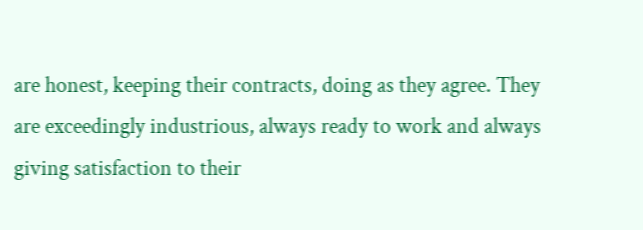are honest, keeping their contracts, doing as they agree. They are exceedingly industrious, always ready to work and always giving satisfaction to their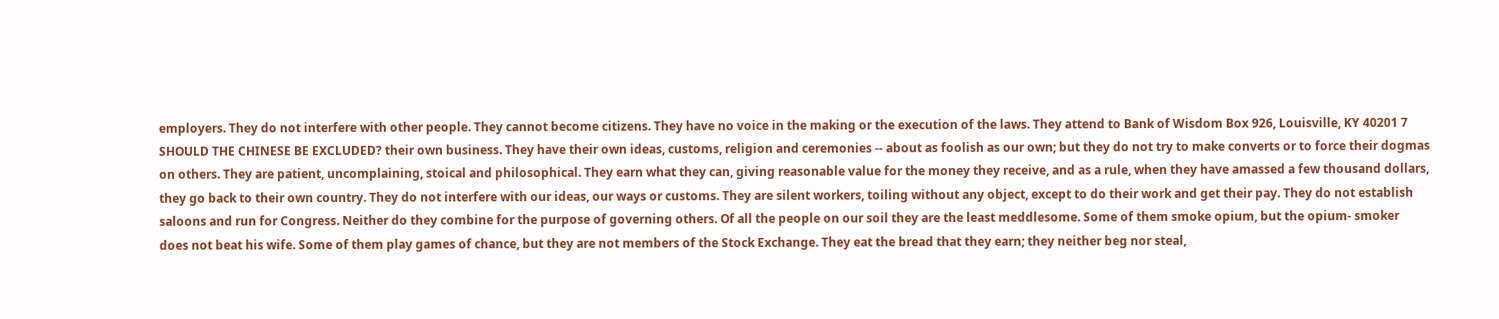employers. They do not interfere with other people. They cannot become citizens. They have no voice in the making or the execution of the laws. They attend to Bank of Wisdom Box 926, Louisville, KY 40201 7 SHOULD THE CHINESE BE EXCLUDED? their own business. They have their own ideas, customs, religion and ceremonies -- about as foolish as our own; but they do not try to make converts or to force their dogmas on others. They are patient, uncomplaining, stoical and philosophical. They earn what they can, giving reasonable value for the money they receive, and as a rule, when they have amassed a few thousand dollars, they go back to their own country. They do not interfere with our ideas, our ways or customs. They are silent workers, toiling without any object, except to do their work and get their pay. They do not establish saloons and run for Congress. Neither do they combine for the purpose of governing others. Of all the people on our soil they are the least meddlesome. Some of them smoke opium, but the opium- smoker does not beat his wife. Some of them play games of chance, but they are not members of the Stock Exchange. They eat the bread that they earn; they neither beg nor steal,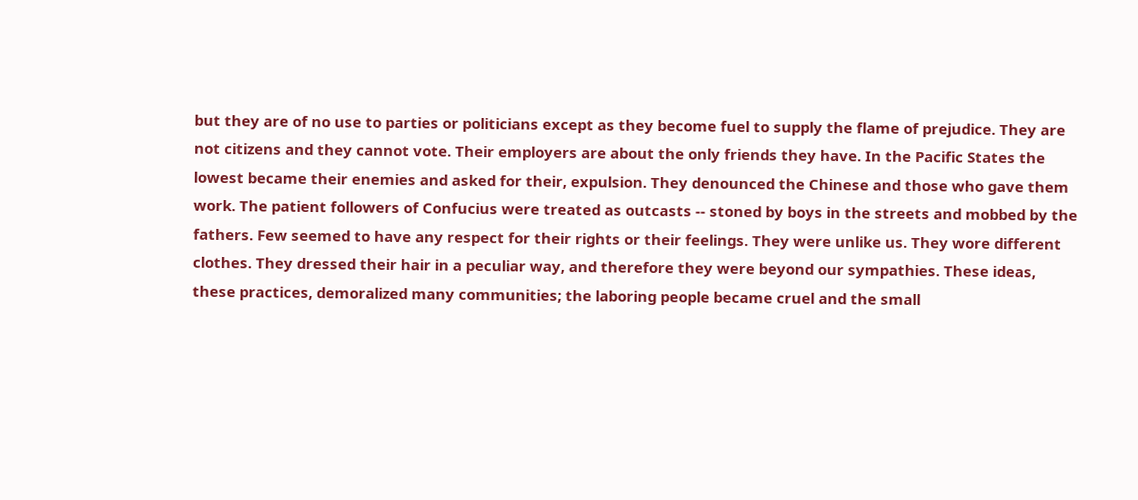but they are of no use to parties or politicians except as they become fuel to supply the flame of prejudice. They are not citizens and they cannot vote. Their employers are about the only friends they have. In the Pacific States the lowest became their enemies and asked for their, expulsion. They denounced the Chinese and those who gave them work. The patient followers of Confucius were treated as outcasts -- stoned by boys in the streets and mobbed by the fathers. Few seemed to have any respect for their rights or their feelings. They were unlike us. They wore different clothes. They dressed their hair in a peculiar way, and therefore they were beyond our sympathies. These ideas, these practices, demoralized many communities; the laboring people became cruel and the small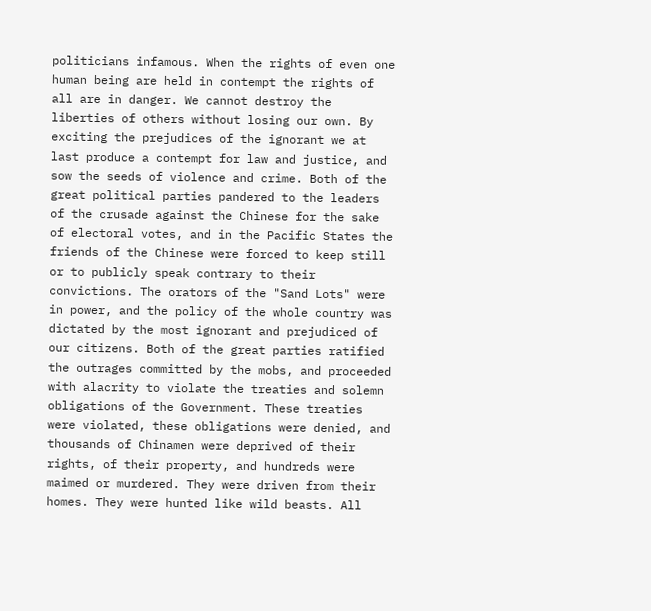politicians infamous. When the rights of even one human being are held in contempt the rights of all are in danger. We cannot destroy the liberties of others without losing our own. By exciting the prejudices of the ignorant we at last produce a contempt for law and justice, and sow the seeds of violence and crime. Both of the great political parties pandered to the leaders of the crusade against the Chinese for the sake of electoral votes, and in the Pacific States the friends of the Chinese were forced to keep still or to publicly speak contrary to their convictions. The orators of the "Sand Lots" were in power, and the policy of the whole country was dictated by the most ignorant and prejudiced of our citizens. Both of the great parties ratified the outrages committed by the mobs, and proceeded with alacrity to violate the treaties and solemn obligations of the Government. These treaties were violated, these obligations were denied, and thousands of Chinamen were deprived of their rights, of their property, and hundreds were maimed or murdered. They were driven from their homes. They were hunted like wild beasts. All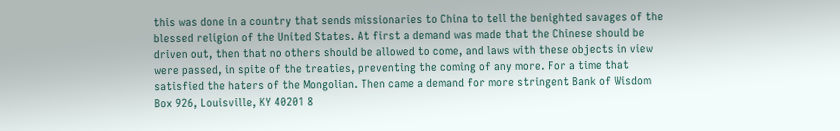this was done in a country that sends missionaries to China to tell the benighted savages of the blessed religion of the United States. At first a demand was made that the Chinese should be driven out, then that no others should be allowed to come, and laws with these objects in view were passed, in spite of the treaties, preventing the coming of any more. For a time that satisfied the haters of the Mongolian. Then came a demand for more stringent Bank of Wisdom Box 926, Louisville, KY 40201 8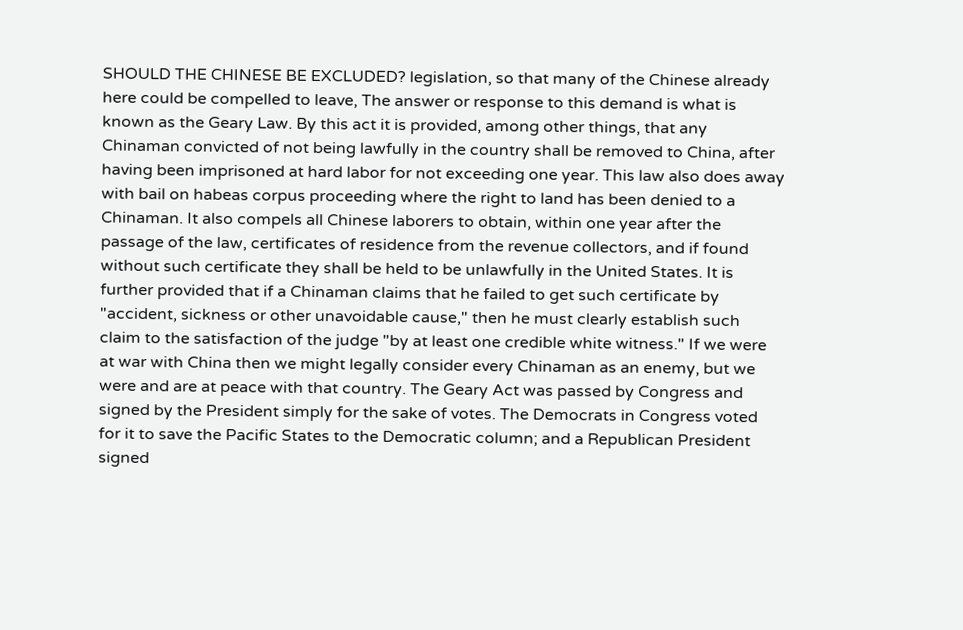SHOULD THE CHINESE BE EXCLUDED? legislation, so that many of the Chinese already here could be compelled to leave, The answer or response to this demand is what is known as the Geary Law. By this act it is provided, among other things, that any Chinaman convicted of not being lawfully in the country shall be removed to China, after having been imprisoned at hard labor for not exceeding one year. This law also does away with bail on habeas corpus proceeding where the right to land has been denied to a Chinaman. It also compels all Chinese laborers to obtain, within one year after the passage of the law, certificates of residence from the revenue collectors, and if found without such certificate they shall be held to be unlawfully in the United States. It is further provided that if a Chinaman claims that he failed to get such certificate by "accident, sickness or other unavoidable cause," then he must clearly establish such claim to the satisfaction of the judge "by at least one credible white witness." If we were at war with China then we might legally consider every Chinaman as an enemy, but we were and are at peace with that country. The Geary Act was passed by Congress and signed by the President simply for the sake of votes. The Democrats in Congress voted for it to save the Pacific States to the Democratic column; and a Republican President signed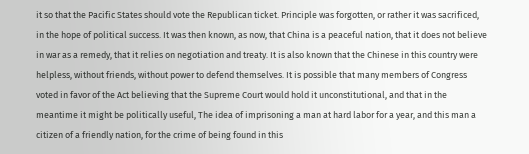it so that the Pacific States should vote the Republican ticket. Principle was forgotten, or rather it was sacrificed, in the hope of political success. It was then known, as now, that China is a peaceful nation, that it does not believe in war as a remedy, that it relies on negotiation and treaty. It is also known that the Chinese in this country were helpless, without friends, without power to defend themselves. It is possible that many members of Congress voted in favor of the Act believing that the Supreme Court would hold it unconstitutional, and that in the meantime it might be politically useful, The idea of imprisoning a man at hard labor for a year, and this man a citizen of a friendly nation, for the crime of being found in this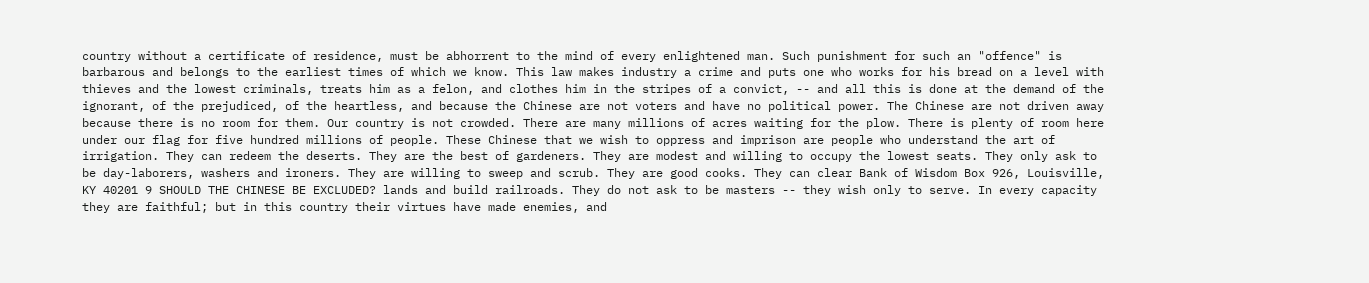country without a certificate of residence, must be abhorrent to the mind of every enlightened man. Such punishment for such an "offence" is barbarous and belongs to the earliest times of which we know. This law makes industry a crime and puts one who works for his bread on a level with thieves and the lowest criminals, treats him as a felon, and clothes him in the stripes of a convict, -- and all this is done at the demand of the ignorant, of the prejudiced, of the heartless, and because the Chinese are not voters and have no political power. The Chinese are not driven away because there is no room for them. Our country is not crowded. There are many millions of acres waiting for the plow. There is plenty of room here under our flag for five hundred millions of people. These Chinese that we wish to oppress and imprison are people who understand the art of irrigation. They can redeem the deserts. They are the best of gardeners. They are modest and willing to occupy the lowest seats. They only ask to be day-laborers, washers and ironers. They are willing to sweep and scrub. They are good cooks. They can clear Bank of Wisdom Box 926, Louisville, KY 40201 9 SHOULD THE CHINESE BE EXCLUDED? lands and build railroads. They do not ask to be masters -- they wish only to serve. In every capacity they are faithful; but in this country their virtues have made enemies, and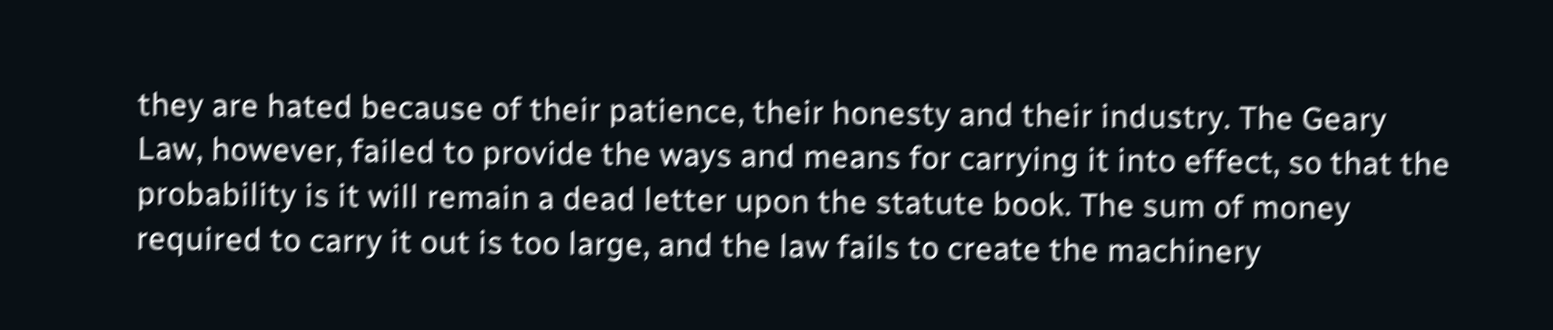they are hated because of their patience, their honesty and their industry. The Geary Law, however, failed to provide the ways and means for carrying it into effect, so that the probability is it will remain a dead letter upon the statute book. The sum of money required to carry it out is too large, and the law fails to create the machinery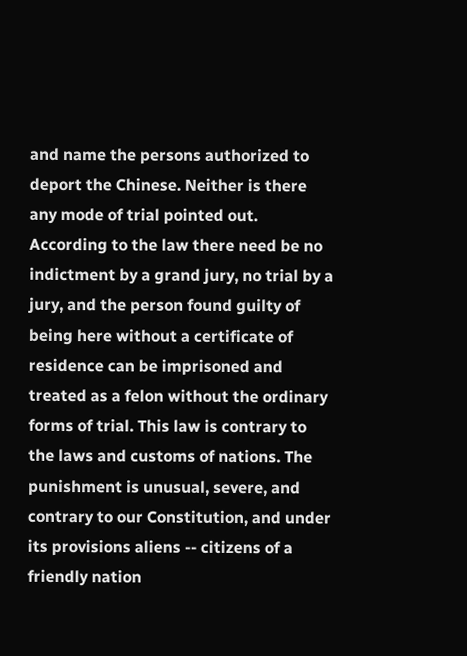and name the persons authorized to deport the Chinese. Neither is there any mode of trial pointed out. According to the law there need be no indictment by a grand jury, no trial by a jury, and the person found guilty of being here without a certificate of residence can be imprisoned and treated as a felon without the ordinary forms of trial. This law is contrary to the laws and customs of nations. The punishment is unusual, severe, and contrary to our Constitution, and under its provisions aliens -- citizens of a friendly nation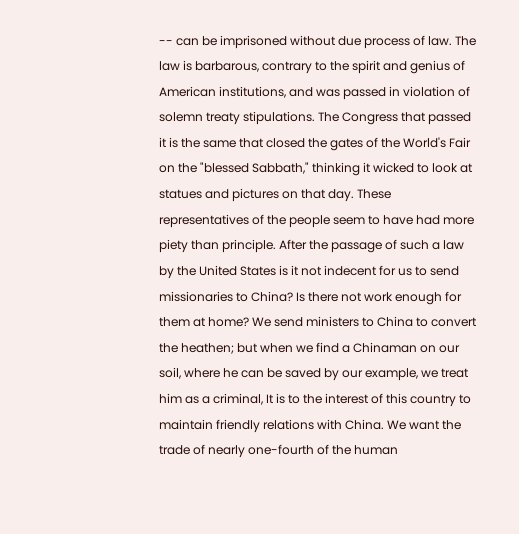-- can be imprisoned without due process of law. The law is barbarous, contrary to the spirit and genius of American institutions, and was passed in violation of solemn treaty stipulations. The Congress that passed it is the same that closed the gates of the World's Fair on the "blessed Sabbath," thinking it wicked to look at statues and pictures on that day. These representatives of the people seem to have had more piety than principle. After the passage of such a law by the United States is it not indecent for us to send missionaries to China? Is there not work enough for them at home? We send ministers to China to convert the heathen; but when we find a Chinaman on our soil, where he can be saved by our example, we treat him as a criminal, It is to the interest of this country to maintain friendly relations with China. We want the trade of nearly one-fourth of the human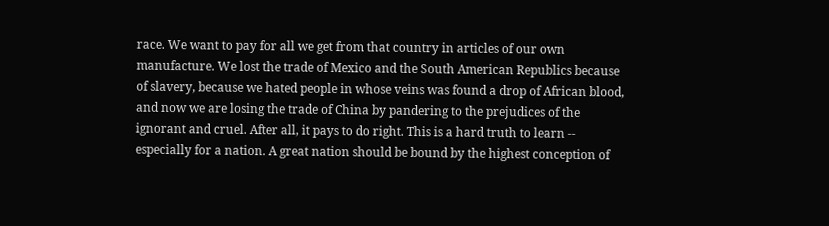race. We want to pay for all we get from that country in articles of our own manufacture. We lost the trade of Mexico and the South American Republics because of slavery, because we hated people in whose veins was found a drop of African blood, and now we are losing the trade of China by pandering to the prejudices of the ignorant and cruel. After all, it pays to do right. This is a hard truth to learn -- especially for a nation. A great nation should be bound by the highest conception of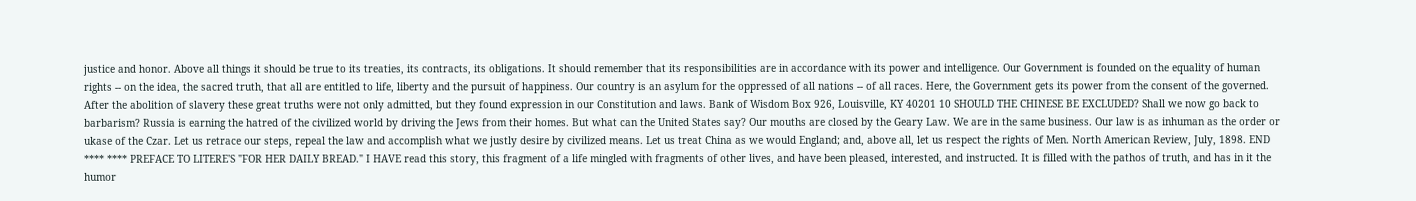justice and honor. Above all things it should be true to its treaties, its contracts, its obligations. It should remember that its responsibilities are in accordance with its power and intelligence. Our Government is founded on the equality of human rights -- on the idea, the sacred truth, that all are entitled to life, liberty and the pursuit of happiness. Our country is an asylum for the oppressed of all nations -- of all races. Here, the Government gets its power from the consent of the governed. After the abolition of slavery these great truths were not only admitted, but they found expression in our Constitution and laws. Bank of Wisdom Box 926, Louisville, KY 40201 10 SHOULD THE CHINESE BE EXCLUDED? Shall we now go back to barbarism? Russia is earning the hatred of the civilized world by driving the Jews from their homes. But what can the United States say? Our mouths are closed by the Geary Law. We are in the same business. Our law is as inhuman as the order or ukase of the Czar. Let us retrace our steps, repeal the law and accomplish what we justly desire by civilized means. Let us treat China as we would England; and, above all, let us respect the rights of Men. North American Review, July, 1898. END **** **** PREFACE TO LITERE'S "FOR HER DAILY BREAD." I HAVE read this story, this fragment of a life mingled with fragments of other lives, and have been pleased, interested, and instructed. It is filled with the pathos of truth, and has in it the humor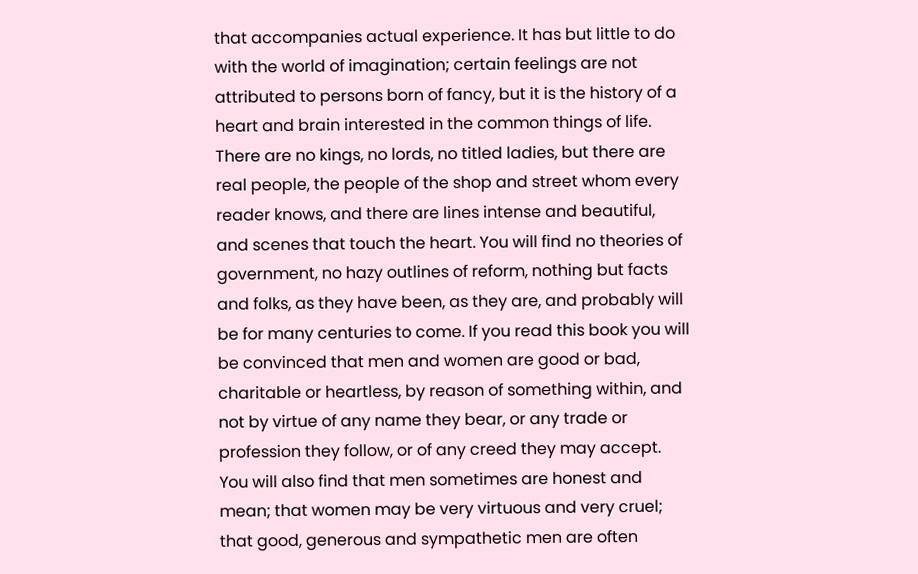that accompanies actual experience. It has but little to do with the world of imagination; certain feelings are not attributed to persons born of fancy, but it is the history of a heart and brain interested in the common things of life. There are no kings, no lords, no titled ladies, but there are real people, the people of the shop and street whom every reader knows, and there are lines intense and beautiful, and scenes that touch the heart. You will find no theories of government, no hazy outlines of reform, nothing but facts and folks, as they have been, as they are, and probably will be for many centuries to come. If you read this book you will be convinced that men and women are good or bad, charitable or heartless, by reason of something within, and not by virtue of any name they bear, or any trade or profession they follow, or of any creed they may accept. You will also find that men sometimes are honest and mean; that women may be very virtuous and very cruel; that good, generous and sympathetic men are often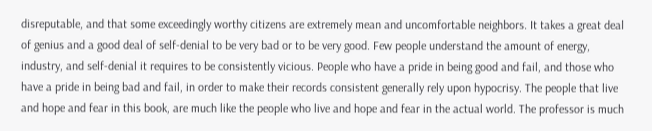disreputable, and that some exceedingly worthy citizens are extremely mean and uncomfortable neighbors. It takes a great deal of genius and a good deal of self-denial to be very bad or to be very good. Few people understand the amount of energy, industry, and self-denial it requires to be consistently vicious. People who have a pride in being good and fail, and those who have a pride in being bad and fail, in order to make their records consistent generally rely upon hypocrisy. The people that live and hope and fear in this book, are much like the people who live and hope and fear in the actual world. The professor is much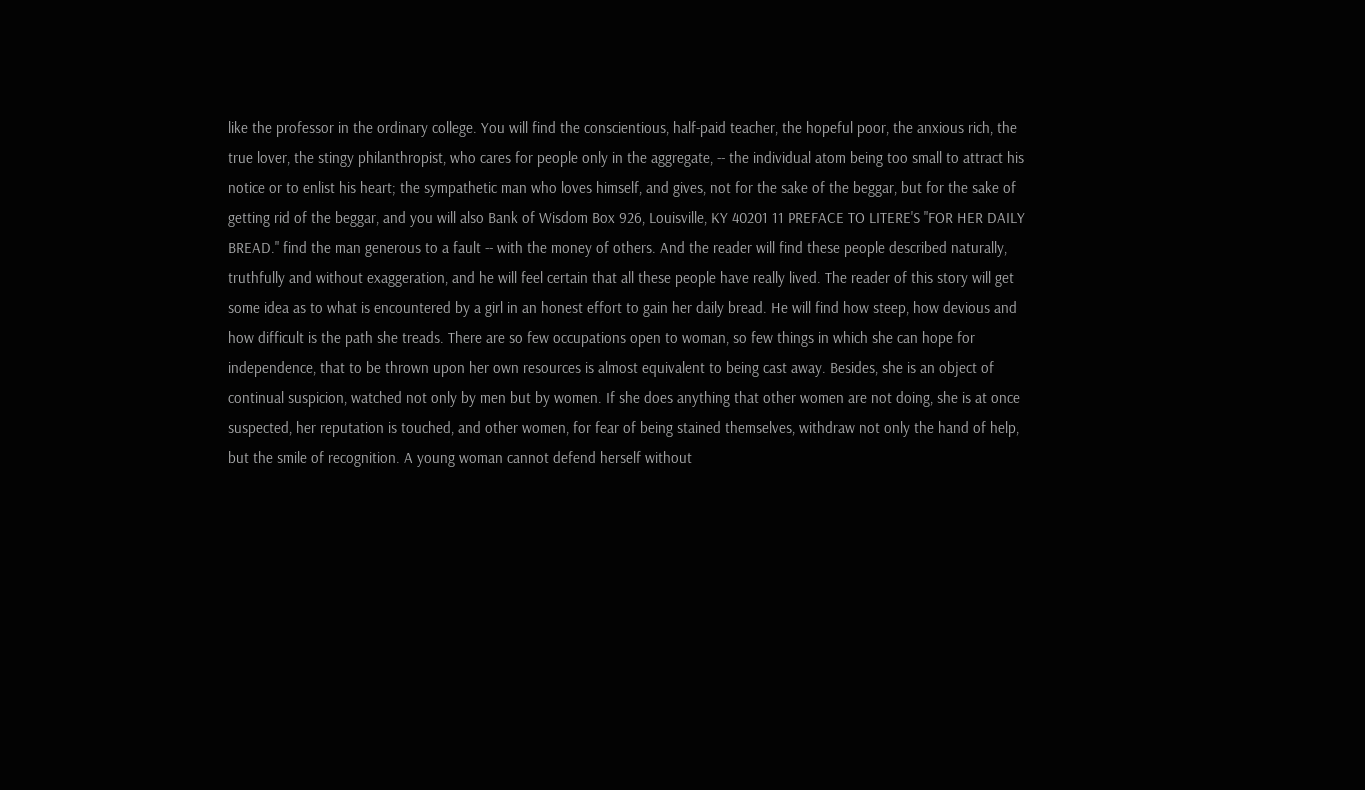like the professor in the ordinary college. You will find the conscientious, half-paid teacher, the hopeful poor, the anxious rich, the true lover, the stingy philanthropist, who cares for people only in the aggregate, -- the individual atom being too small to attract his notice or to enlist his heart; the sympathetic man who loves himself, and gives, not for the sake of the beggar, but for the sake of getting rid of the beggar, and you will also Bank of Wisdom Box 926, Louisville, KY 40201 11 PREFACE TO LITERE'S "FOR HER DAILY BREAD." find the man generous to a fault -- with the money of others. And the reader will find these people described naturally, truthfully and without exaggeration, and he will feel certain that all these people have really lived. The reader of this story will get some idea as to what is encountered by a girl in an honest effort to gain her daily bread. He will find how steep, how devious and how difficult is the path she treads. There are so few occupations open to woman, so few things in which she can hope for independence, that to be thrown upon her own resources is almost equivalent to being cast away. Besides, she is an object of continual suspicion, watched not only by men but by women. If she does anything that other women are not doing, she is at once suspected, her reputation is touched, and other women, for fear of being stained themselves, withdraw not only the hand of help, but the smile of recognition. A young woman cannot defend herself without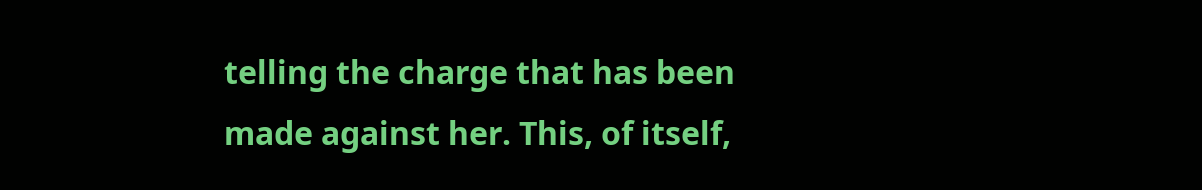telling the charge that has been made against her. This, of itself,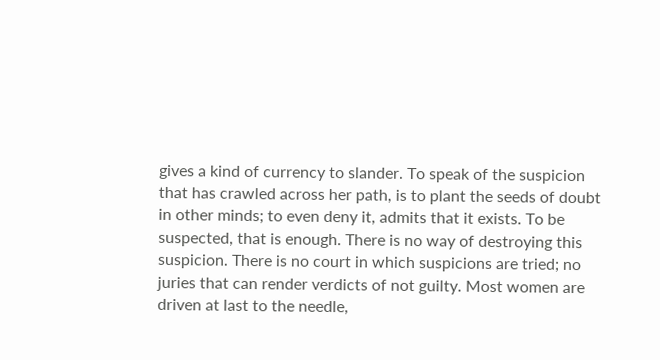gives a kind of currency to slander. To speak of the suspicion that has crawled across her path, is to plant the seeds of doubt in other minds; to even deny it, admits that it exists. To be suspected, that is enough. There is no way of destroying this suspicion. There is no court in which suspicions are tried; no juries that can render verdicts of not guilty. Most women are driven at last to the needle,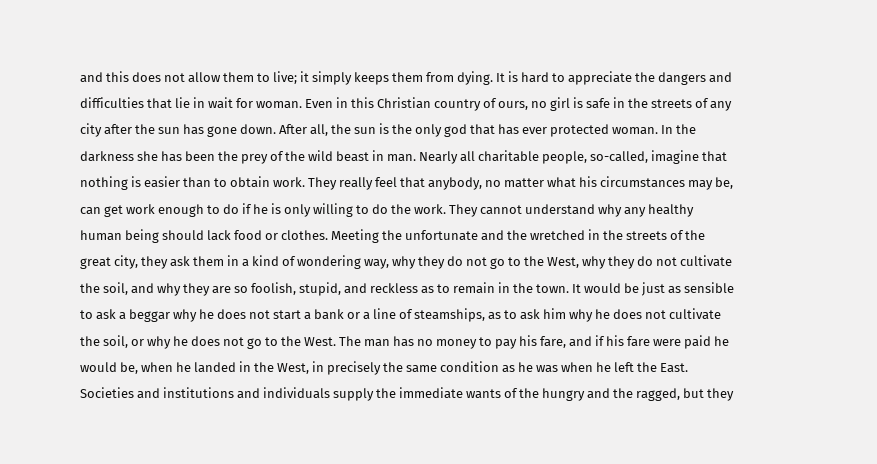and this does not allow them to live; it simply keeps them from dying. It is hard to appreciate the dangers and difficulties that lie in wait for woman. Even in this Christian country of ours, no girl is safe in the streets of any city after the sun has gone down. After all, the sun is the only god that has ever protected woman. In the darkness she has been the prey of the wild beast in man. Nearly all charitable people, so-called, imagine that nothing is easier than to obtain work. They really feel that anybody, no matter what his circumstances may be, can get work enough to do if he is only willing to do the work. They cannot understand why any healthy human being should lack food or clothes. Meeting the unfortunate and the wretched in the streets of the great city, they ask them in a kind of wondering way, why they do not go to the West, why they do not cultivate the soil, and why they are so foolish, stupid, and reckless as to remain in the town. It would be just as sensible to ask a beggar why he does not start a bank or a line of steamships, as to ask him why he does not cultivate the soil, or why he does not go to the West. The man has no money to pay his fare, and if his fare were paid he would be, when he landed in the West, in precisely the same condition as he was when he left the East. Societies and institutions and individuals supply the immediate wants of the hungry and the ragged, but they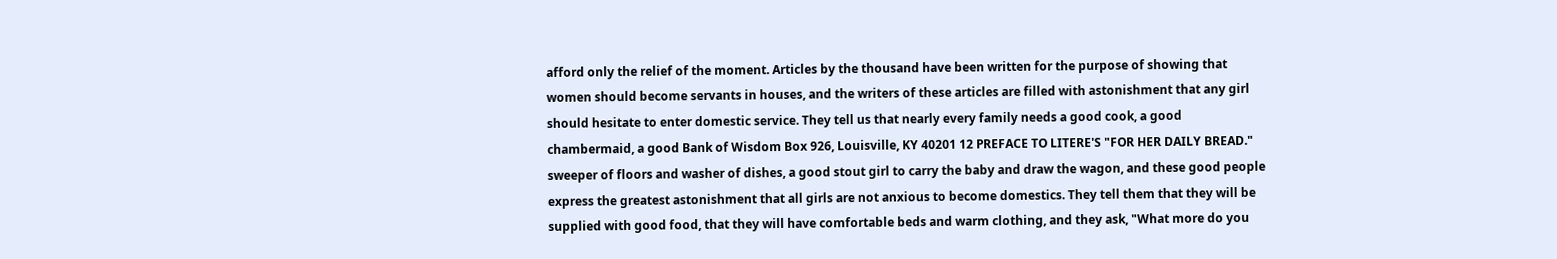afford only the relief of the moment. Articles by the thousand have been written for the purpose of showing that women should become servants in houses, and the writers of these articles are filled with astonishment that any girl should hesitate to enter domestic service. They tell us that nearly every family needs a good cook, a good chambermaid, a good Bank of Wisdom Box 926, Louisville, KY 40201 12 PREFACE TO LITERE'S "FOR HER DAILY BREAD." sweeper of floors and washer of dishes, a good stout girl to carry the baby and draw the wagon, and these good people express the greatest astonishment that all girls are not anxious to become domestics. They tell them that they will be supplied with good food, that they will have comfortable beds and warm clothing, and they ask, "What more do you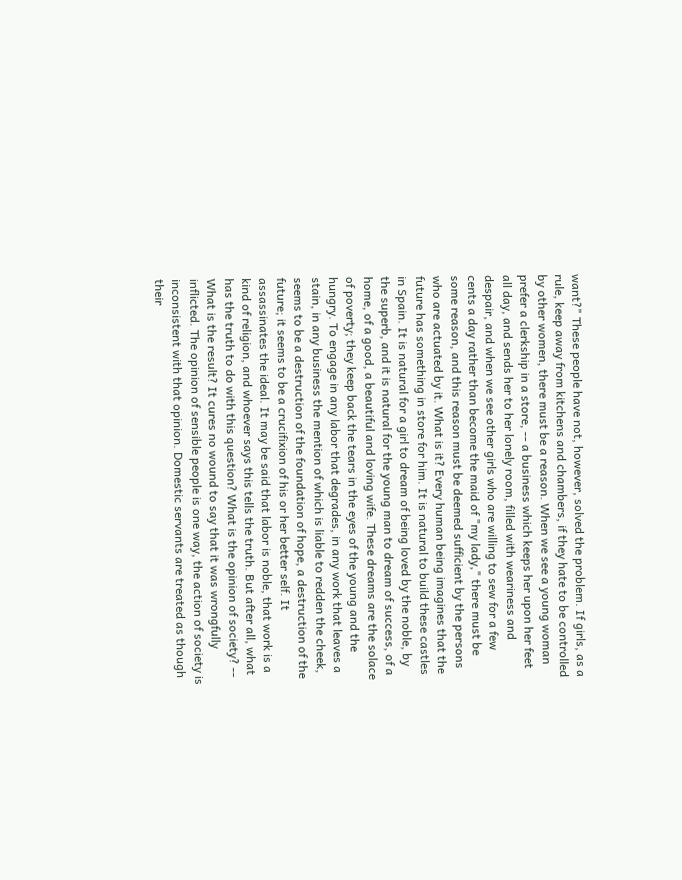want?" These people have not, however, solved the problem. If girls, as a rule, keep away from kitchens and chambers, if they hate to be controlled by other women, there must be a reason. When we see a young woman prefer a clerkship in a store, -- a business which keeps her upon her feet all day, and sends her to her lonely room, filled with weariness and despair, and when we see other girls who are willing to sew for a few cents a day rather than become the maid of "my lady," there must be some reason, and this reason must be deemed sufficient by the persons who are actuated by it. What is it? Every human being imagines that the future has something in store for him. It is natural to build these castles in Spain. It is natural for a girl to dream of being loved by the noble, by the superb, and it is natural for the young man to dream of success, of a home, of a good, a beautiful and loving wife. These dreams are the solace of poverty; they keep back the tears in the eyes of the young and the hungry. To engage in any labor that degrades, in any work that leaves a stain, in any business the mention of which is liable to redden the cheek, seems to be a destruction of the foundation of hope, a destruction of the future; it seems to be a crucifixion of his or her better self. It assassinates the ideal. It may be said that labor is noble, that work is a kind of religion, and whoever says this tells the truth. But after all, what has the truth to do with this question? What is the opinion of society? -- What is the result? It cures no wound to say that it was wrongfully inflicted. The opinion of sensible people is one way, the action of society is inconsistent with that opinion. Domestic servants are treated as though their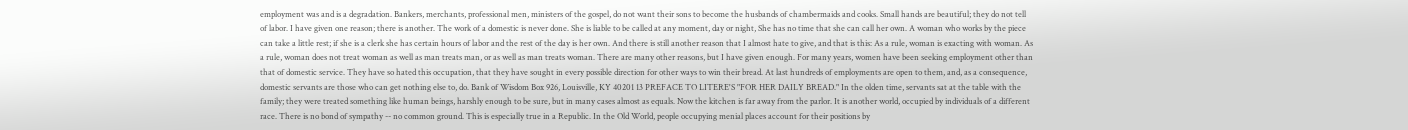employment was and is a degradation. Bankers, merchants, professional men, ministers of the gospel, do not want their sons to become the husbands of chambermaids and cooks. Small hands are beautiful; they do not tell of labor. I have given one reason; there is another. The work of a domestic is never done. She is liable to be called at any moment, day or night, She has no time that she can call her own. A woman who works by the piece can take a little rest; if she is a clerk she has certain hours of labor and the rest of the day is her own. And there is still another reason that I almost hate to give, and that is this: As a rule, woman is exacting with woman. As a rule, woman does not treat woman as well as man treats man, or as well as man treats woman. There are many other reasons, but I have given enough. For many years, women have been seeking employment other than that of domestic service. They have so hated this occupation, that they have sought in every possible direction for other ways to win their bread. At last hundreds of employments are open to them, and, as a consequence, domestic servants are those who can get nothing else to, do. Bank of Wisdom Box 926, Louisville, KY 40201 13 PREFACE TO LITERE'S "FOR HER DAILY BREAD." In the olden time, servants sat at the table with the family; they were treated something like human beings, harshly enough to be sure, but in many cases almost as equals. Now the kitchen is far away from the parlor. It is another world, occupied by individuals of a different race. There is no bond of sympathy -- no common ground. This is especially true in a Republic. In the Old World, people occupying menial places account for their positions by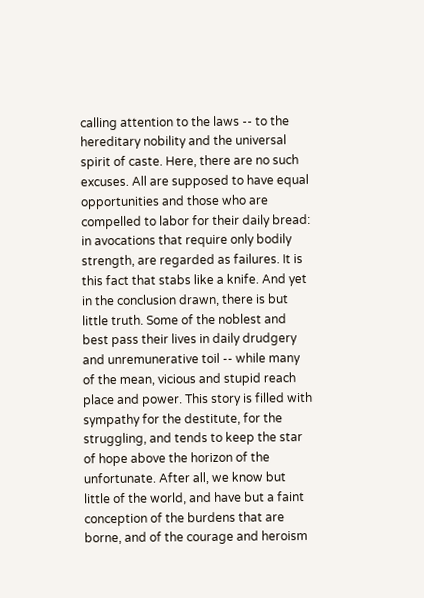calling attention to the laws -- to the hereditary nobility and the universal spirit of caste. Here, there are no such excuses. All are supposed to have equal opportunities and those who are compelled to labor for their daily bread: in avocations that require only bodily strength, are regarded as failures. It is this fact that stabs like a knife. And yet in the conclusion drawn, there is but little truth. Some of the noblest and best pass their lives in daily drudgery and unremunerative toil -- while many of the mean, vicious and stupid reach place and power. This story is filled with sympathy for the destitute, for the struggling, and tends to keep the star of hope above the horizon of the unfortunate. After all, we know but little of the world, and have but a faint conception of the burdens that are borne, and of the courage and heroism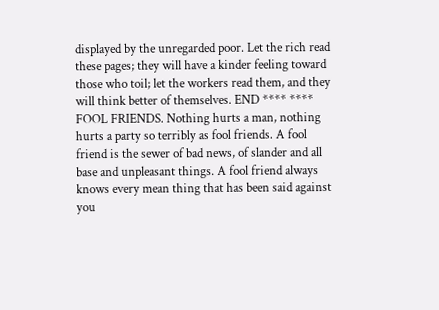displayed by the unregarded poor. Let the rich read these pages; they will have a kinder feeling toward those who toil; let the workers read them, and they will think better of themselves. END **** **** FOOL FRIENDS. Nothing hurts a man, nothing hurts a party so terribly as fool friends. A fool friend is the sewer of bad news, of slander and all base and unpleasant things. A fool friend always knows every mean thing that has been said against you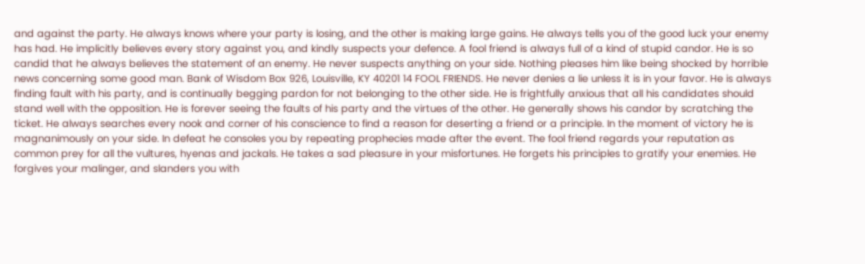and against the party. He always knows where your party is losing, and the other is making large gains. He always tells you of the good luck your enemy has had. He implicitly believes every story against you, and kindly suspects your defence. A fool friend is always full of a kind of stupid candor. He is so candid that he always believes the statement of an enemy. He never suspects anything on your side. Nothing pleases him like being shocked by horrible news concerning some good man. Bank of Wisdom Box 926, Louisville, KY 40201 14 FOOL FRIENDS. He never denies a lie unless it is in your favor. He is always finding fault with his party, and is continually begging pardon for not belonging to the other side. He is frightfully anxious that all his candidates should stand well with the opposition. He is forever seeing the faults of his party and the virtues of the other. He generally shows his candor by scratching the ticket. He always searches every nook and corner of his conscience to find a reason for deserting a friend or a principle. In the moment of victory he is magnanimously on your side. In defeat he consoles you by repeating prophecies made after the event. The fool friend regards your reputation as common prey for all the vultures, hyenas and jackals. He takes a sad pleasure in your misfortunes. He forgets his principles to gratify your enemies. He forgives your malinger, and slanders you with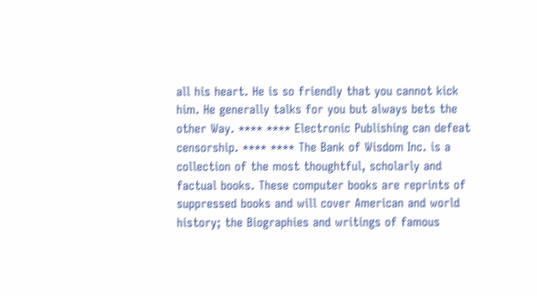all his heart. He is so friendly that you cannot kick him. He generally talks for you but always bets the other Way. **** **** Electronic Publishing can defeat censorship. **** **** The Bank of Wisdom Inc. is a collection of the most thoughtful, scholarly and factual books. These computer books are reprints of suppressed books and will cover American and world history; the Biographies and writings of famous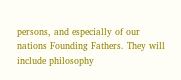persons, and especially of our nations Founding Fathers. They will include philosophy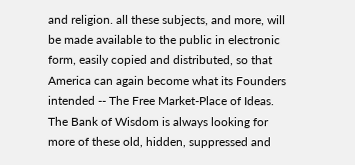and religion. all these subjects, and more, will be made available to the public in electronic form, easily copied and distributed, so that America can again become what its Founders intended -- The Free Market-Place of Ideas. The Bank of Wisdom is always looking for more of these old, hidden, suppressed and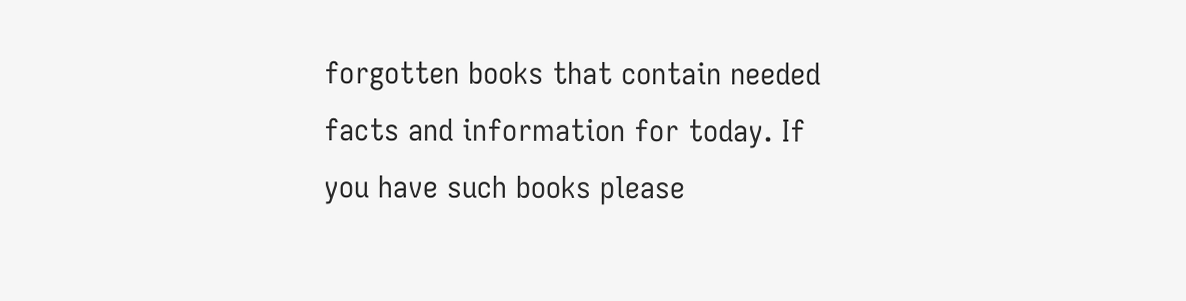forgotten books that contain needed facts and information for today. If you have such books please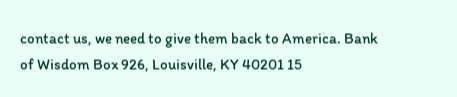contact us, we need to give them back to America. Bank of Wisdom Box 926, Louisville, KY 40201 15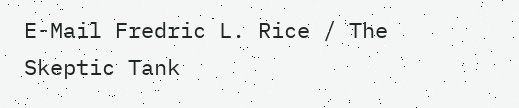E-Mail Fredric L. Rice / The Skeptic Tank